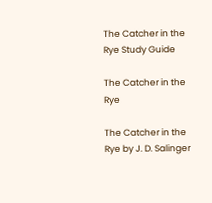The Catcher in the Rye Study Guide

The Catcher in the Rye

The Catcher in the Rye by J. D. Salinger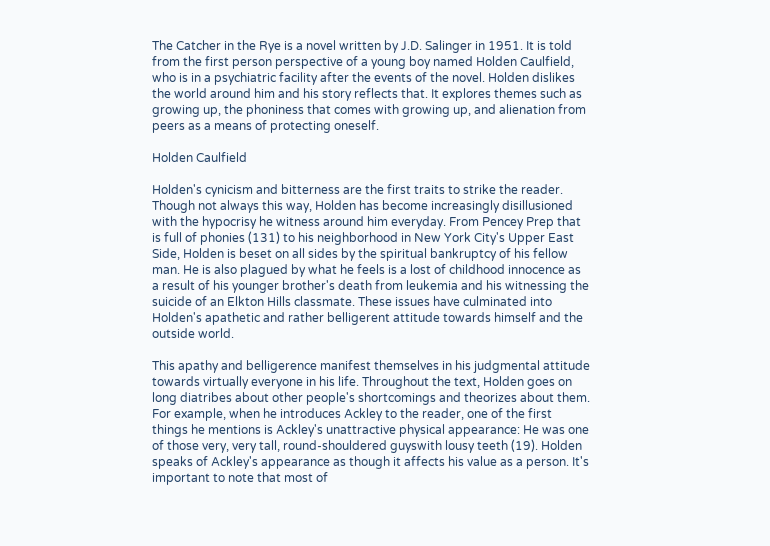The Catcher in the Rye is a novel written by J.D. Salinger in 1951. It is told from the first person perspective of a young boy named Holden Caulfield, who is in a psychiatric facility after the events of the novel. Holden dislikes the world around him and his story reflects that. It explores themes such as growing up, the phoniness that comes with growing up, and alienation from peers as a means of protecting oneself.

Holden Caulfield

Holden's cynicism and bitterness are the first traits to strike the reader. Though not always this way, Holden has become increasingly disillusioned with the hypocrisy he witness around him everyday. From Pencey Prep that is full of phonies (131) to his neighborhood in New York City's Upper East Side, Holden is beset on all sides by the spiritual bankruptcy of his fellow man. He is also plagued by what he feels is a lost of childhood innocence as a result of his younger brother's death from leukemia and his witnessing the suicide of an Elkton Hills classmate. These issues have culminated into Holden's apathetic and rather belligerent attitude towards himself and the outside world.

This apathy and belligerence manifest themselves in his judgmental attitude towards virtually everyone in his life. Throughout the text, Holden goes on long diatribes about other people's shortcomings and theorizes about them. For example, when he introduces Ackley to the reader, one of the first things he mentions is Ackley's unattractive physical appearance: He was one of those very, very tall, round-shouldered guyswith lousy teeth (19). Holden speaks of Ackley's appearance as though it affects his value as a person. It's important to note that most of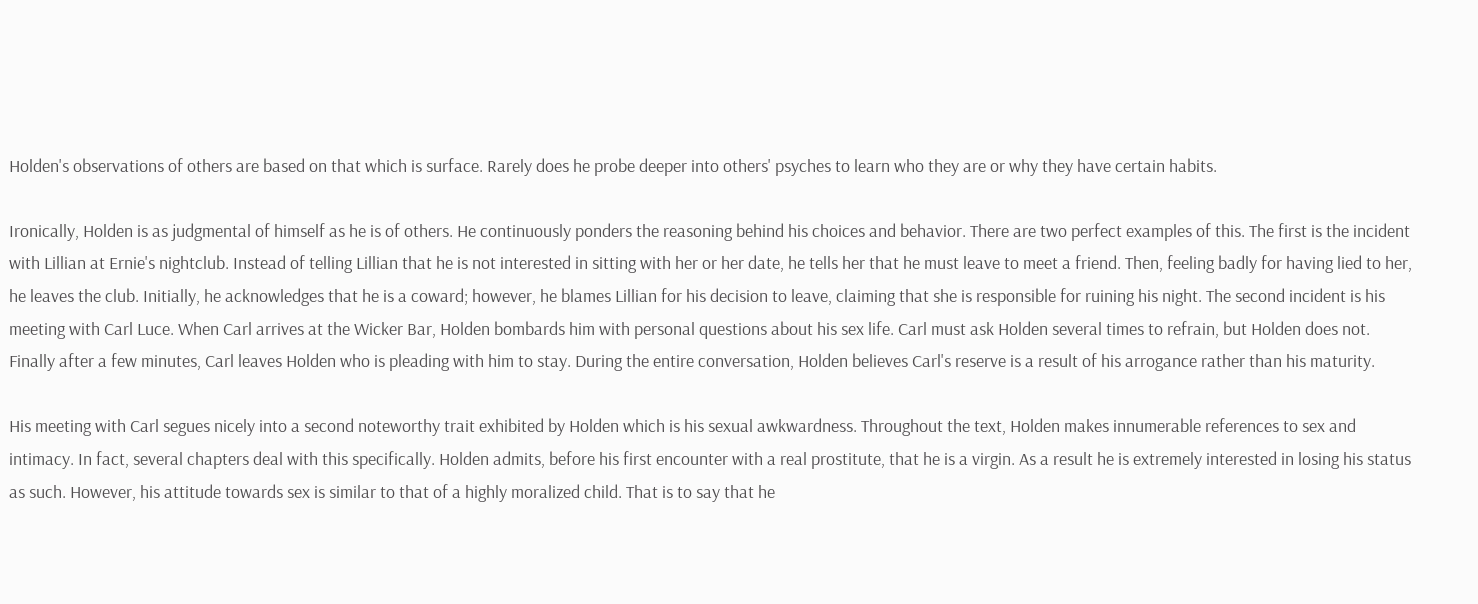Holden's observations of others are based on that which is surface. Rarely does he probe deeper into others' psyches to learn who they are or why they have certain habits.

Ironically, Holden is as judgmental of himself as he is of others. He continuously ponders the reasoning behind his choices and behavior. There are two perfect examples of this. The first is the incident with Lillian at Ernie's nightclub. Instead of telling Lillian that he is not interested in sitting with her or her date, he tells her that he must leave to meet a friend. Then, feeling badly for having lied to her, he leaves the club. Initially, he acknowledges that he is a coward; however, he blames Lillian for his decision to leave, claiming that she is responsible for ruining his night. The second incident is his meeting with Carl Luce. When Carl arrives at the Wicker Bar, Holden bombards him with personal questions about his sex life. Carl must ask Holden several times to refrain, but Holden does not. Finally after a few minutes, Carl leaves Holden who is pleading with him to stay. During the entire conversation, Holden believes Carl's reserve is a result of his arrogance rather than his maturity.

His meeting with Carl segues nicely into a second noteworthy trait exhibited by Holden which is his sexual awkwardness. Throughout the text, Holden makes innumerable references to sex and intimacy. In fact, several chapters deal with this specifically. Holden admits, before his first encounter with a real prostitute, that he is a virgin. As a result he is extremely interested in losing his status as such. However, his attitude towards sex is similar to that of a highly moralized child. That is to say that he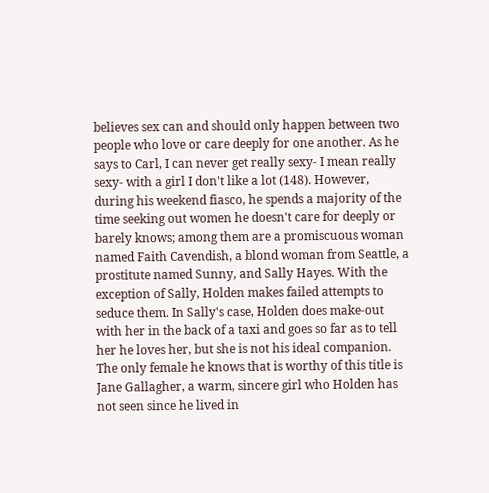believes sex can and should only happen between two people who love or care deeply for one another. As he says to Carl, I can never get really sexy- I mean really sexy- with a girl I don't like a lot (148). However, during his weekend fiasco, he spends a majority of the time seeking out women he doesn't care for deeply or barely knows; among them are a promiscuous woman named Faith Cavendish, a blond woman from Seattle, a prostitute named Sunny, and Sally Hayes. With the exception of Sally, Holden makes failed attempts to seduce them. In Sally's case, Holden does make-out with her in the back of a taxi and goes so far as to tell her he loves her, but she is not his ideal companion. The only female he knows that is worthy of this title is Jane Gallagher, a warm, sincere girl who Holden has not seen since he lived in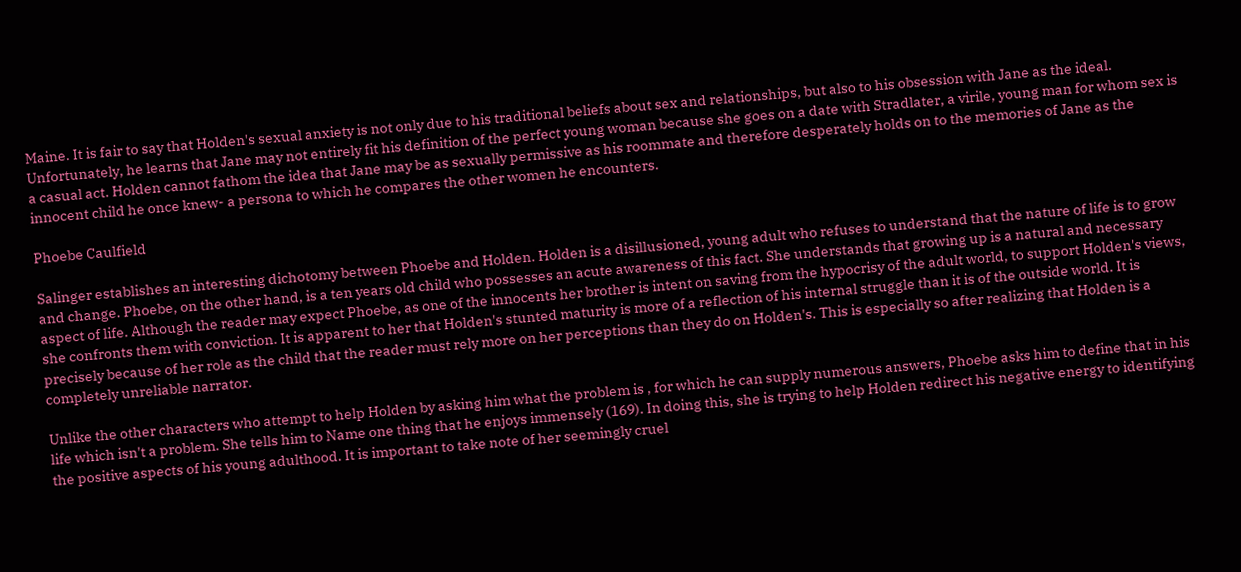Maine. It is fair to say that Holden's sexual anxiety is not only due to his traditional beliefs about sex and relationships, but also to his obsession with Jane as the ideal. Unfortunately, he learns that Jane may not entirely fit his definition of the perfect young woman because she goes on a date with Stradlater, a virile, young man for whom sex is a casual act. Holden cannot fathom the idea that Jane may be as sexually permissive as his roommate and therefore desperately holds on to the memories of Jane as the innocent child he once knew- a persona to which he compares the other women he encounters.

Phoebe Caulfield

Salinger establishes an interesting dichotomy between Phoebe and Holden. Holden is a disillusioned, young adult who refuses to understand that the nature of life is to grow and change. Phoebe, on the other hand, is a ten years old child who possesses an acute awareness of this fact. She understands that growing up is a natural and necessary aspect of life. Although the reader may expect Phoebe, as one of the innocents her brother is intent on saving from the hypocrisy of the adult world, to support Holden's views, she confronts them with conviction. It is apparent to her that Holden's stunted maturity is more of a reflection of his internal struggle than it is of the outside world. It is precisely because of her role as the child that the reader must rely more on her perceptions than they do on Holden's. This is especially so after realizing that Holden is a completely unreliable narrator.

Unlike the other characters who attempt to help Holden by asking him what the problem is , for which he can supply numerous answers, Phoebe asks him to define that in his life which isn't a problem. She tells him to Name one thing that he enjoys immensely (169). In doing this, she is trying to help Holden redirect his negative energy to identifying the positive aspects of his young adulthood. It is important to take note of her seemingly cruel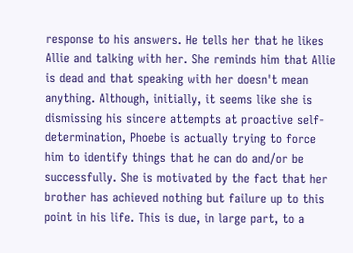response to his answers. He tells her that he likes Allie and talking with her. She reminds him that Allie is dead and that speaking with her doesn't mean anything. Although, initially, it seems like she is dismissing his sincere attempts at proactive self-determination, Phoebe is actually trying to force him to identify things that he can do and/or be successfully. She is motivated by the fact that her brother has achieved nothing but failure up to this point in his life. This is due, in large part, to a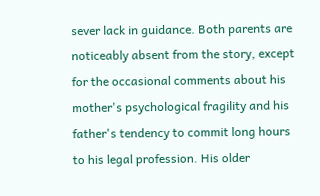sever lack in guidance. Both parents are noticeably absent from the story, except for the occasional comments about his mother's psychological fragility and his father's tendency to commit long hours to his legal profession. His older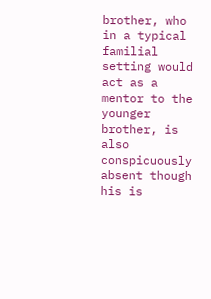brother, who in a typical familial setting would act as a mentor to the younger brother, is also conspicuously absent though his is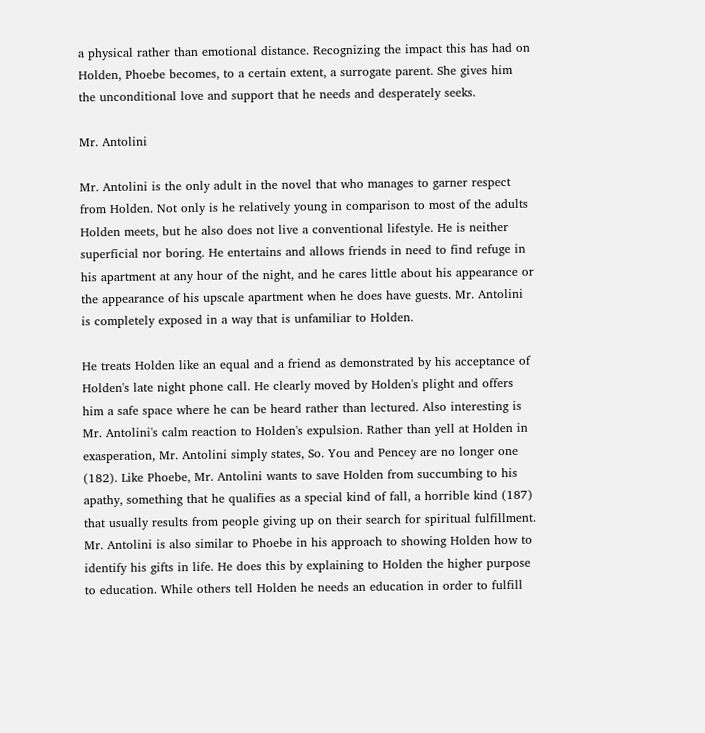a physical rather than emotional distance. Recognizing the impact this has had on Holden, Phoebe becomes, to a certain extent, a surrogate parent. She gives him the unconditional love and support that he needs and desperately seeks.

Mr. Antolini

Mr. Antolini is the only adult in the novel that who manages to garner respect from Holden. Not only is he relatively young in comparison to most of the adults Holden meets, but he also does not live a conventional lifestyle. He is neither superficial nor boring. He entertains and allows friends in need to find refuge in his apartment at any hour of the night, and he cares little about his appearance or the appearance of his upscale apartment when he does have guests. Mr. Antolini is completely exposed in a way that is unfamiliar to Holden.

He treats Holden like an equal and a friend as demonstrated by his acceptance of Holden's late night phone call. He clearly moved by Holden's plight and offers him a safe space where he can be heard rather than lectured. Also interesting is Mr. Antolini's calm reaction to Holden's expulsion. Rather than yell at Holden in exasperation, Mr. Antolini simply states, So. You and Pencey are no longer one (182). Like Phoebe, Mr. Antolini wants to save Holden from succumbing to his apathy, something that he qualifies as a special kind of fall, a horrible kind (187) that usually results from people giving up on their search for spiritual fulfillment. Mr. Antolini is also similar to Phoebe in his approach to showing Holden how to identify his gifts in life. He does this by explaining to Holden the higher purpose to education. While others tell Holden he needs an education in order to fulfill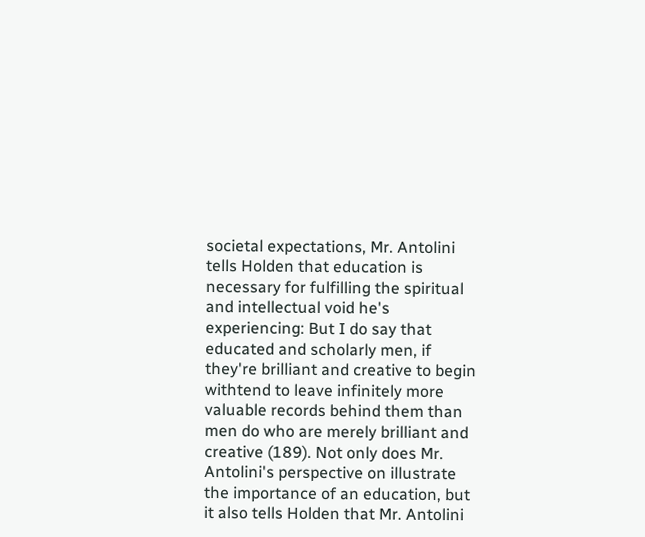societal expectations, Mr. Antolini tells Holden that education is necessary for fulfilling the spiritual and intellectual void he's experiencing: But I do say that educated and scholarly men, if they're brilliant and creative to begin withtend to leave infinitely more valuable records behind them than men do who are merely brilliant and creative (189). Not only does Mr. Antolini's perspective on illustrate the importance of an education, but it also tells Holden that Mr. Antolini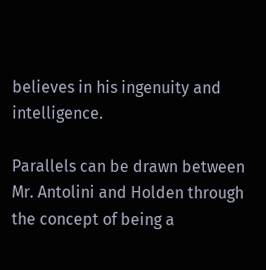believes in his ingenuity and intelligence.

Parallels can be drawn between Mr. Antolini and Holden through the concept of being a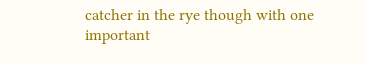catcher in the rye though with one important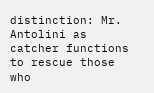distinction: Mr. Antolini as catcher functions to rescue those who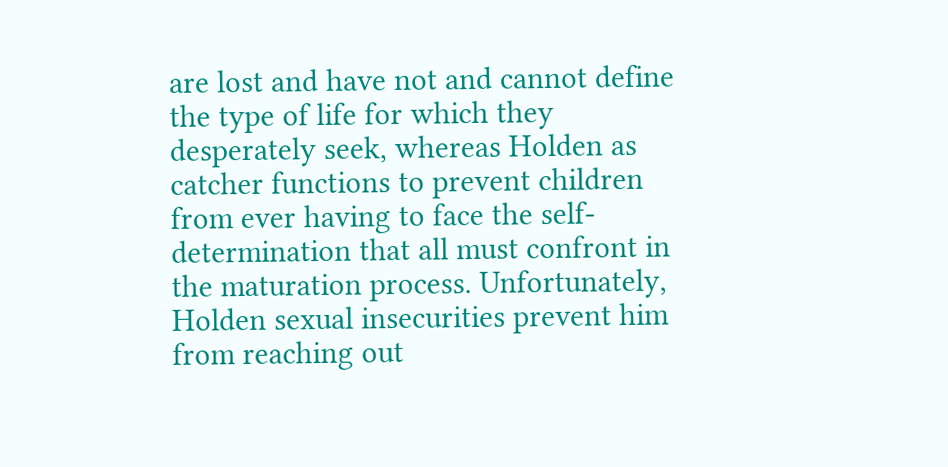are lost and have not and cannot define the type of life for which they desperately seek, whereas Holden as catcher functions to prevent children from ever having to face the self-determination that all must confront in the maturation process. Unfortunately, Holden sexual insecurities prevent him from reaching out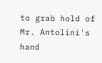to grab hold of Mr. Antolini's hand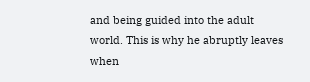and being guided into the adult world. This is why he abruptly leaves when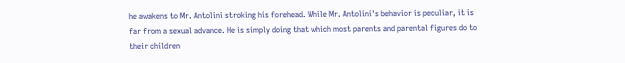he awakens to Mr. Antolini stroking his forehead. While Mr. Antolini's behavior is peculiar, it is far from a sexual advance. He is simply doing that which most parents and parental figures do to their children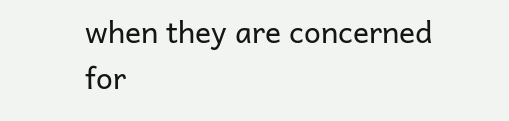when they are concerned for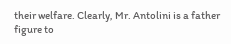their welfare. Clearly, Mr. Antolini is a father figure to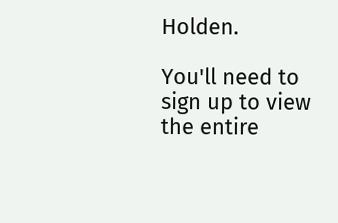Holden.

You'll need to sign up to view the entire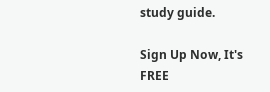study guide.

Sign Up Now, It's FREE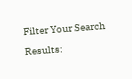Filter Your Search Results: